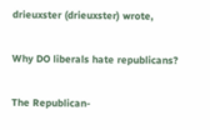drieuxster (drieuxster) wrote,

Why DO liberals hate republicans?

The Republican-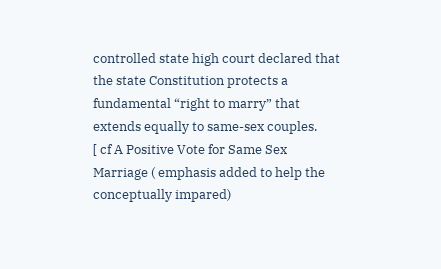controlled state high court declared that the state Constitution protects a fundamental “right to marry” that extends equally to same-sex couples.
[ cf A Positive Vote for Same Sex Marriage ( emphasis added to help the conceptually impared)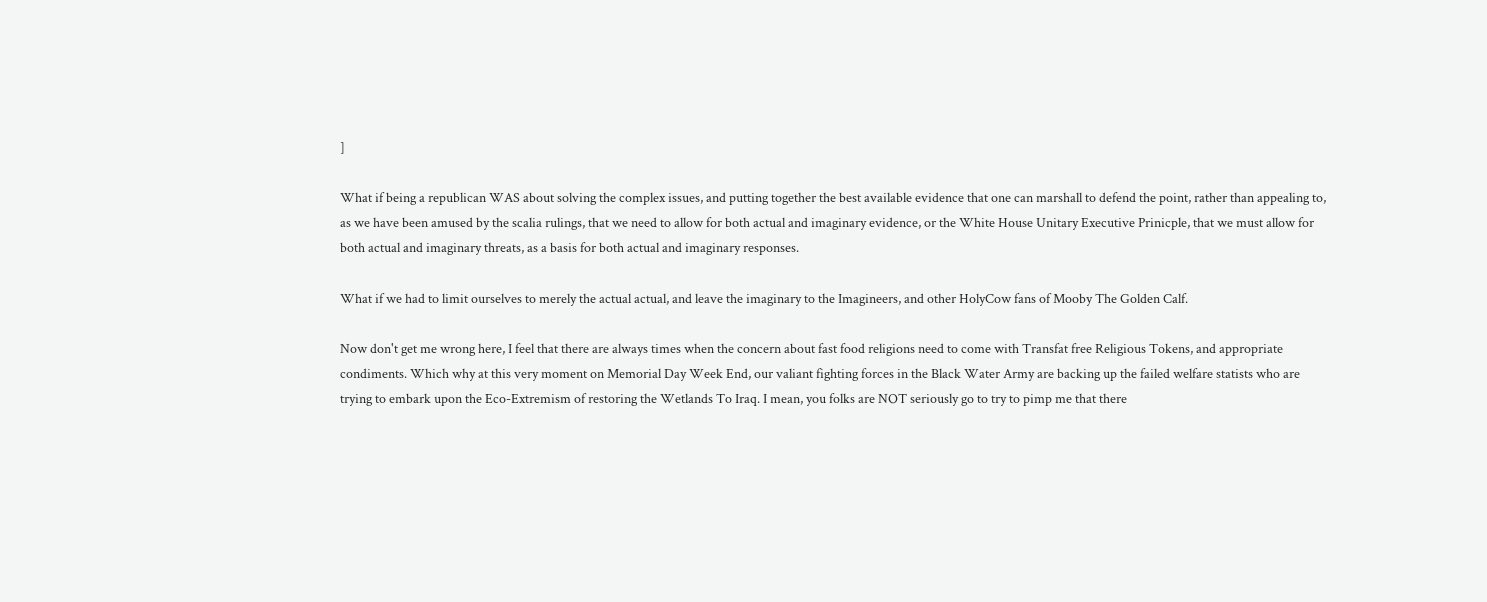]

What if being a republican WAS about solving the complex issues, and putting together the best available evidence that one can marshall to defend the point, rather than appealing to, as we have been amused by the scalia rulings, that we need to allow for both actual and imaginary evidence, or the White House Unitary Executive Prinicple, that we must allow for both actual and imaginary threats, as a basis for both actual and imaginary responses.

What if we had to limit ourselves to merely the actual actual, and leave the imaginary to the Imagineers, and other HolyCow fans of Mooby The Golden Calf.

Now don't get me wrong here, I feel that there are always times when the concern about fast food religions need to come with Transfat free Religious Tokens, and appropriate condiments. Which why at this very moment on Memorial Day Week End, our valiant fighting forces in the Black Water Army are backing up the failed welfare statists who are trying to embark upon the Eco-Extremism of restoring the Wetlands To Iraq. I mean, you folks are NOT seriously go to try to pimp me that there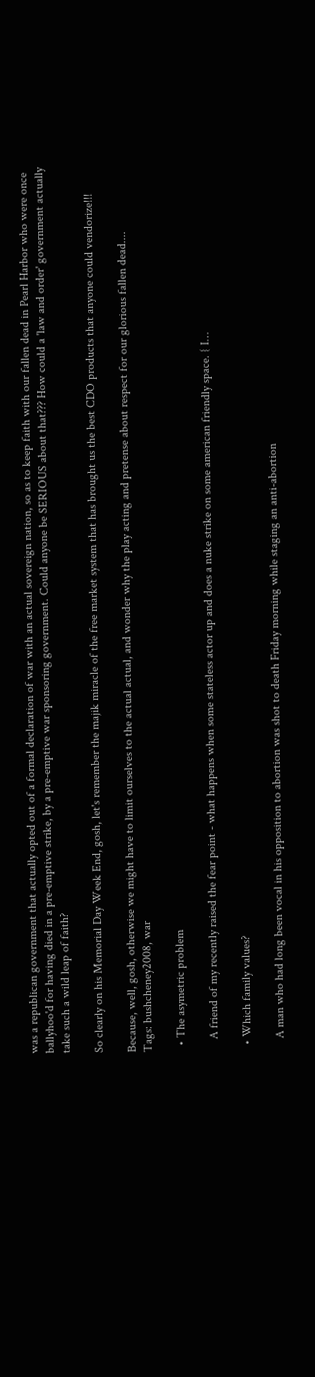was a republican government that actually opted out of a formal declaration of war with an actual sovereign nation, so as to keep faith with our fallen dead in Pearl Harbor who were once ballyhoo'd for having died in a pre-emptive strike, by a pre-emptive war sponsoring government. Could anyone be SERIOUS about that??? How could a 'law and order' government actually take such a wild leap of faith?

So clearly on his Memorial Day Week End, gosh, let's remember the majik miracle of the free market system that has brought us the best CDO products that anyone could vendorize!!!

Because, well, gosh, otherwise we might have to limit ourselves to the actual actual, and wonder why the play acting and pretense about respect for our glorious fallen dead....
Tags: bushcheney2008, war

  • The asymetric problem

    A friend of my recently raised the fear point - what happens when some stateless actor up and does a nuke strike on some american friendly space. { I…

  • Which family values?

    A man who had long been vocal in his opposition to abortion was shot to death Friday morning while staging an anti-abortion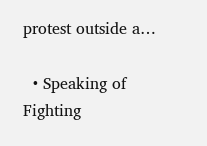protest outside a…

  • Speaking of Fighting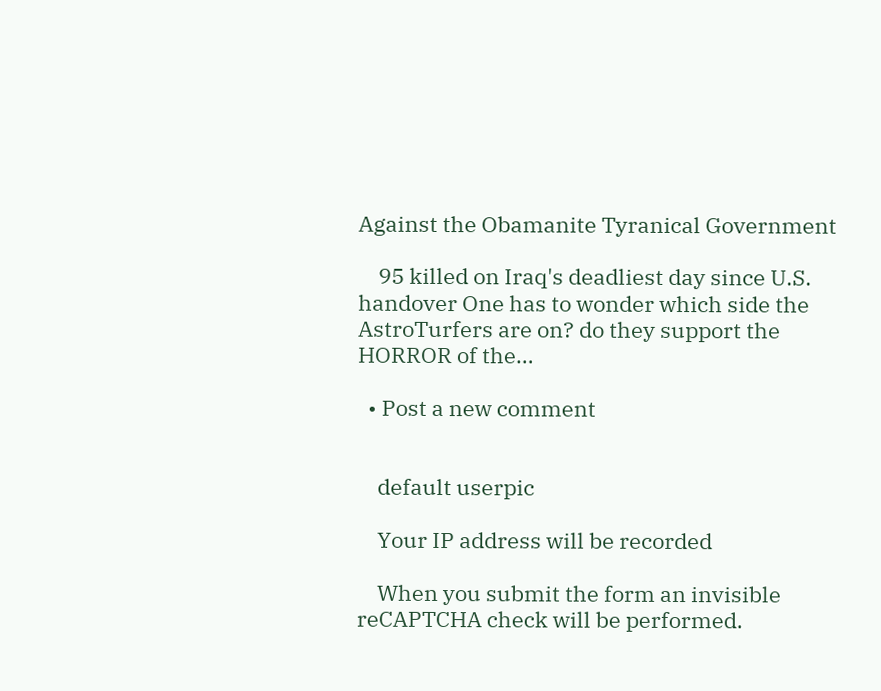Against the Obamanite Tyranical Government

    95 killed on Iraq's deadliest day since U.S. handover One has to wonder which side the AstroTurfers are on? do they support the HORROR of the…

  • Post a new comment


    default userpic

    Your IP address will be recorded

    When you submit the form an invisible reCAPTCHA check will be performed.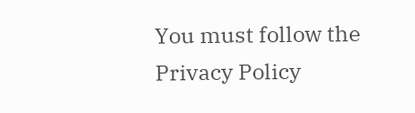You must follow the Privacy Policy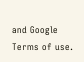and Google Terms of use.